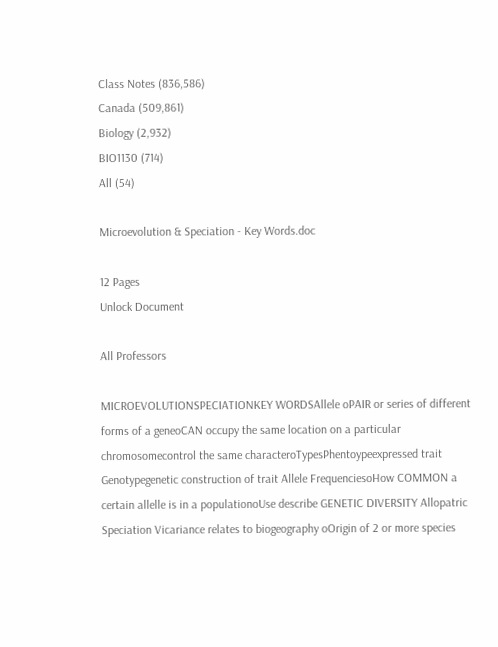Class Notes (836,586)
Canada (509,861)
Biology (2,932)
BIO1130 (714)
All (54)

Microevolution & Speciation - Key Words.doc

12 Pages
Unlock Document

All Professors

MICROEVOLUTIONSPECIATIONKEY WORDSAllele oPAIR or series of different forms of a geneoCAN occupy the same location on a particular chromosomecontrol the same characteroTypesPhentoypeexpressed trait Genotypegenetic construction of trait Allele FrequenciesoHow COMMON a certain allelle is in a populationoUse describe GENETIC DIVERSITY Allopatric Speciation Vicariance relates to biogeography oOrigin of 2 or more species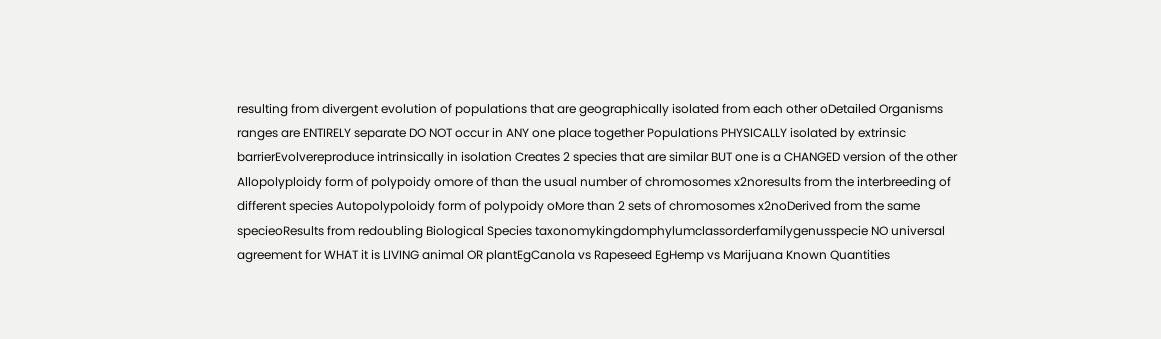resulting from divergent evolution of populations that are geographically isolated from each other oDetailed Organisms ranges are ENTIRELY separate DO NOT occur in ANY one place together Populations PHYSICALLY isolated by extrinsic barrierEvolvereproduce intrinsically in isolation Creates 2 species that are similar BUT one is a CHANGED version of the other Allopolyploidy form of polypoidy omore of than the usual number of chromosomes x2noresults from the interbreeding of different species Autopolypoloidy form of polypoidy oMore than 2 sets of chromosomes x2noDerived from the same specieoResults from redoubling Biological Species taxonomykingdomphylumclassorderfamilygenusspecie NO universal agreement for WHAT it is LIVING animal OR plantEgCanola vs Rapeseed EgHemp vs Marijuana Known Quantities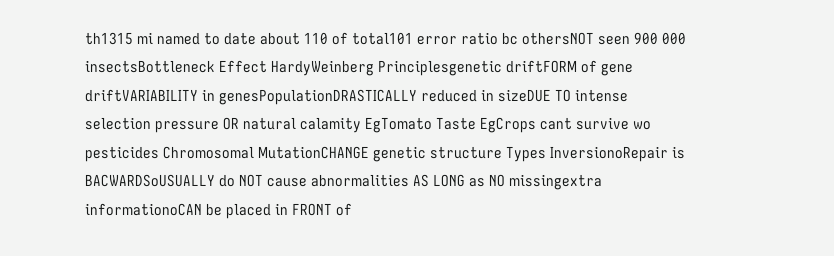th1315 mi named to date about 110 of total101 error ratio bc othersNOT seen 900 000 insectsBottleneck Effect HardyWeinberg Principlesgenetic driftFORM of gene driftVARIABILITY in genesPopulationDRASTICALLY reduced in sizeDUE TO intense selection pressure OR natural calamity EgTomato Taste EgCrops cant survive wo pesticides Chromosomal MutationCHANGE genetic structure Types InversionoRepair is BACWARDSoUSUALLY do NOT cause abnormalities AS LONG as NO missingextra informationoCAN be placed in FRONT of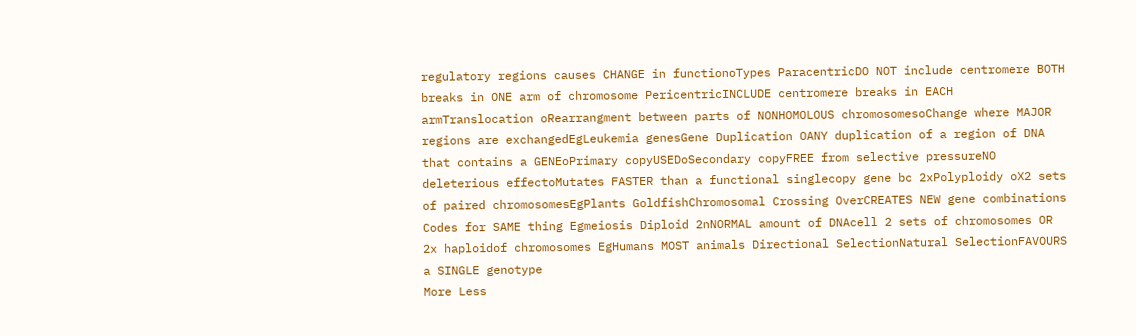regulatory regions causes CHANGE in functionoTypes ParacentricDO NOT include centromere BOTH breaks in ONE arm of chromosome PericentricINCLUDE centromere breaks in EACH armTranslocation oRearrangment between parts of NONHOMOLOUS chromosomesoChange where MAJOR regions are exchangedEgLeukemia genesGene Duplication OANY duplication of a region of DNA that contains a GENEoPrimary copyUSEDoSecondary copyFREE from selective pressureNO deleterious effectoMutates FASTER than a functional singlecopy gene bc 2xPolyploidy oX2 sets of paired chromosomesEgPlants GoldfishChromosomal Crossing OverCREATES NEW gene combinations Codes for SAME thing Egmeiosis Diploid 2nNORMAL amount of DNAcell 2 sets of chromosomes OR 2x haploidof chromosomes EgHumans MOST animals Directional SelectionNatural SelectionFAVOURS a SINGLE genotype
More Less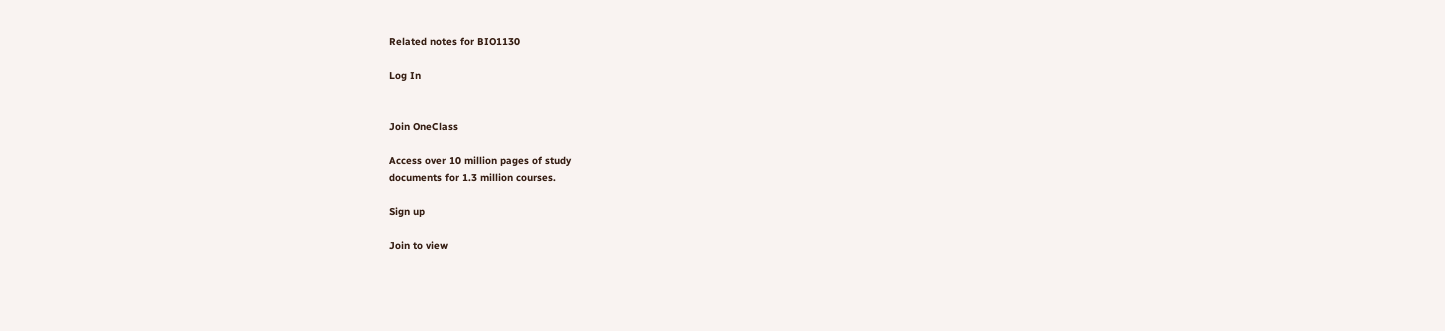Related notes for BIO1130

Log In


Join OneClass

Access over 10 million pages of study
documents for 1.3 million courses.

Sign up

Join to view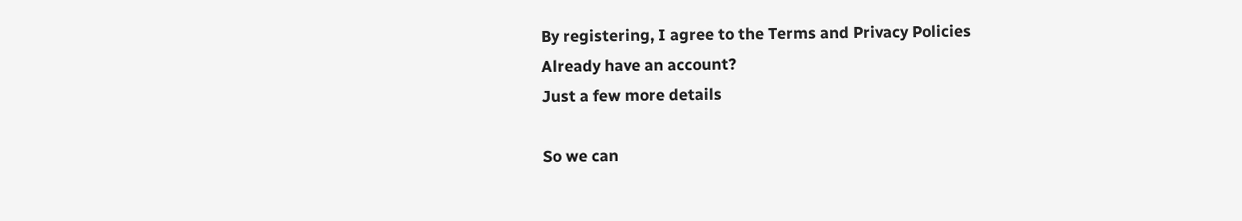By registering, I agree to the Terms and Privacy Policies
Already have an account?
Just a few more details

So we can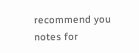recommend you notes for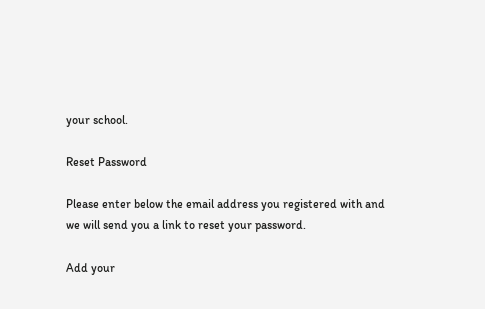your school.

Reset Password

Please enter below the email address you registered with and we will send you a link to reset your password.

Add your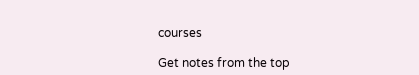courses

Get notes from the top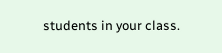students in your class.